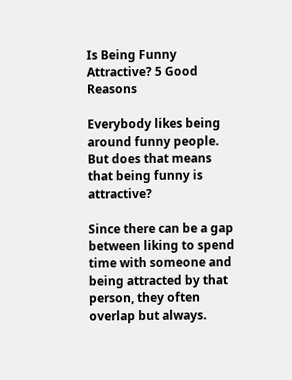Is Being Funny Attractive? 5 Good Reasons

Everybody likes being around funny people. But does that means that being funny is attractive?

Since there can be a gap between liking to spend time with someone and being attracted by that person, they often overlap but always.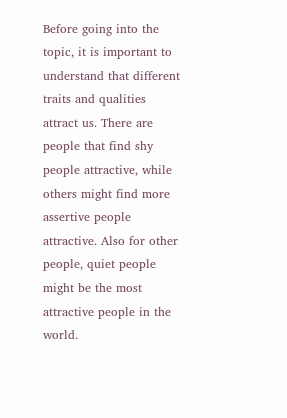Before going into the topic, it is important to understand that different traits and qualities attract us. There are people that find shy people attractive, while others might find more assertive people attractive. Also for other people, quiet people might be the most attractive people in the world.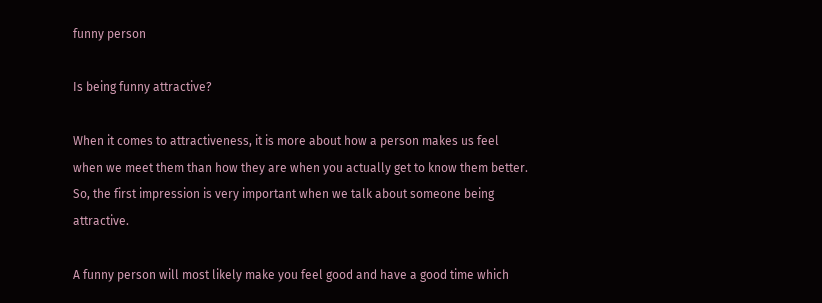funny person

Is being funny attractive?

When it comes to attractiveness, it is more about how a person makes us feel when we meet them than how they are when you actually get to know them better. So, the first impression is very important when we talk about someone being attractive.

A funny person will most likely make you feel good and have a good time which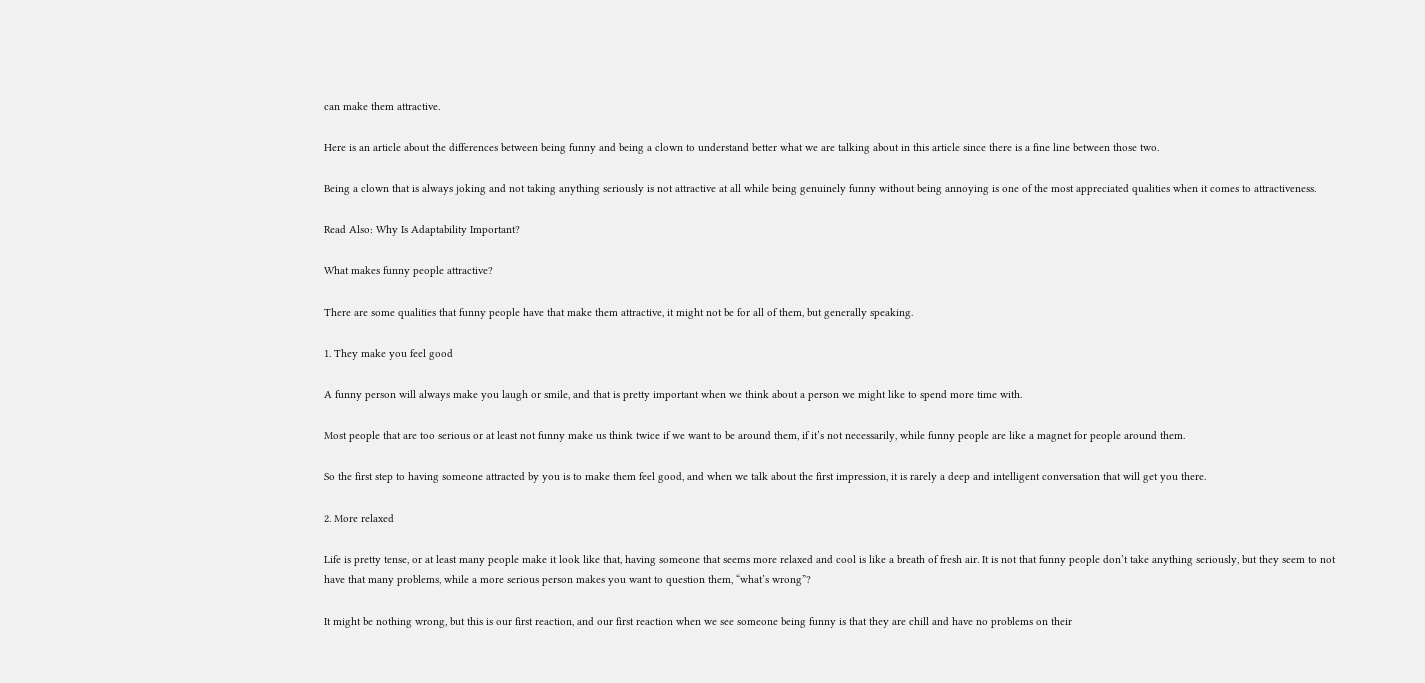can make them attractive.

Here is an article about the differences between being funny and being a clown to understand better what we are talking about in this article since there is a fine line between those two.

Being a clown that is always joking and not taking anything seriously is not attractive at all while being genuinely funny without being annoying is one of the most appreciated qualities when it comes to attractiveness.

Read Also: Why Is Adaptability Important?

What makes funny people attractive?

There are some qualities that funny people have that make them attractive, it might not be for all of them, but generally speaking.

1. They make you feel good

A funny person will always make you laugh or smile, and that is pretty important when we think about a person we might like to spend more time with.

Most people that are too serious or at least not funny make us think twice if we want to be around them, if it’s not necessarily, while funny people are like a magnet for people around them.

So the first step to having someone attracted by you is to make them feel good, and when we talk about the first impression, it is rarely a deep and intelligent conversation that will get you there.

2. More relaxed

Life is pretty tense, or at least many people make it look like that, having someone that seems more relaxed and cool is like a breath of fresh air. It is not that funny people don’t take anything seriously, but they seem to not have that many problems, while a more serious person makes you want to question them, “what’s wrong”?

It might be nothing wrong, but this is our first reaction, and our first reaction when we see someone being funny is that they are chill and have no problems on their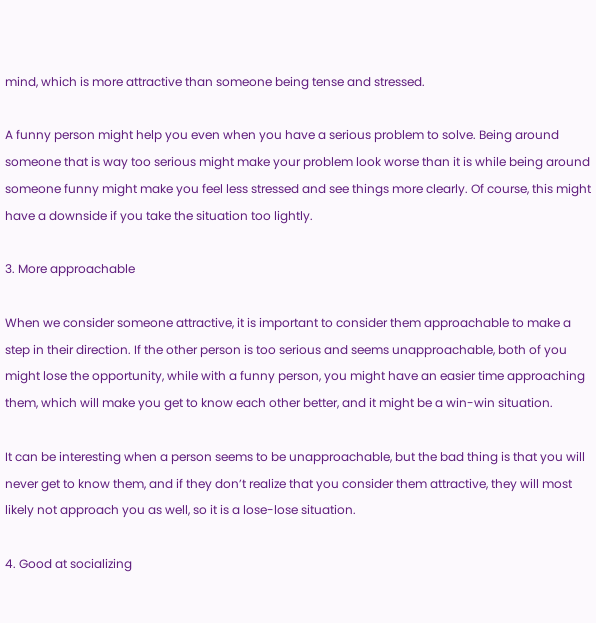mind, which is more attractive than someone being tense and stressed.

A funny person might help you even when you have a serious problem to solve. Being around someone that is way too serious might make your problem look worse than it is while being around someone funny might make you feel less stressed and see things more clearly. Of course, this might have a downside if you take the situation too lightly.

3. More approachable

When we consider someone attractive, it is important to consider them approachable to make a step in their direction. If the other person is too serious and seems unapproachable, both of you might lose the opportunity, while with a funny person, you might have an easier time approaching them, which will make you get to know each other better, and it might be a win-win situation.

It can be interesting when a person seems to be unapproachable, but the bad thing is that you will never get to know them, and if they don’t realize that you consider them attractive, they will most likely not approach you as well, so it is a lose-lose situation.

4. Good at socializing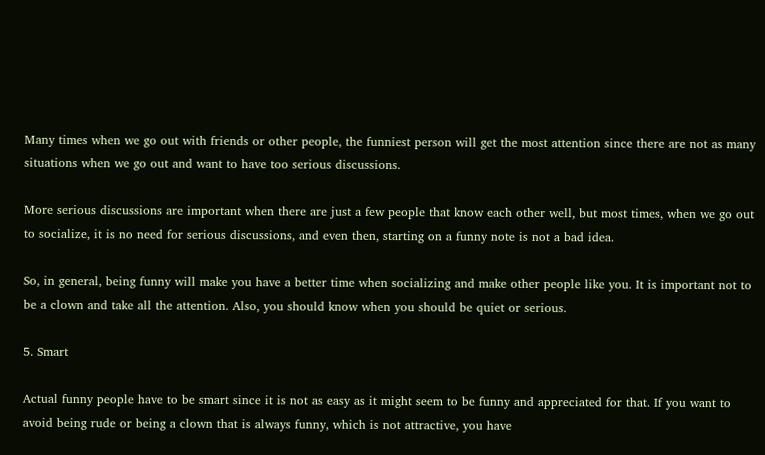Many times when we go out with friends or other people, the funniest person will get the most attention since there are not as many situations when we go out and want to have too serious discussions.

More serious discussions are important when there are just a few people that know each other well, but most times, when we go out to socialize, it is no need for serious discussions, and even then, starting on a funny note is not a bad idea.

So, in general, being funny will make you have a better time when socializing and make other people like you. It is important not to be a clown and take all the attention. Also, you should know when you should be quiet or serious.

5. Smart

Actual funny people have to be smart since it is not as easy as it might seem to be funny and appreciated for that. If you want to avoid being rude or being a clown that is always funny, which is not attractive, you have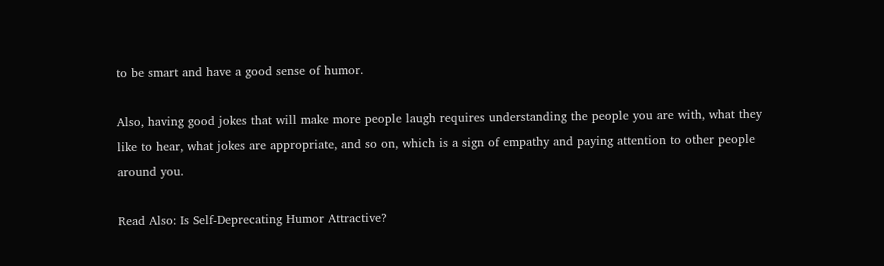to be smart and have a good sense of humor.

Also, having good jokes that will make more people laugh requires understanding the people you are with, what they like to hear, what jokes are appropriate, and so on, which is a sign of empathy and paying attention to other people around you.

Read Also: Is Self-Deprecating Humor Attractive?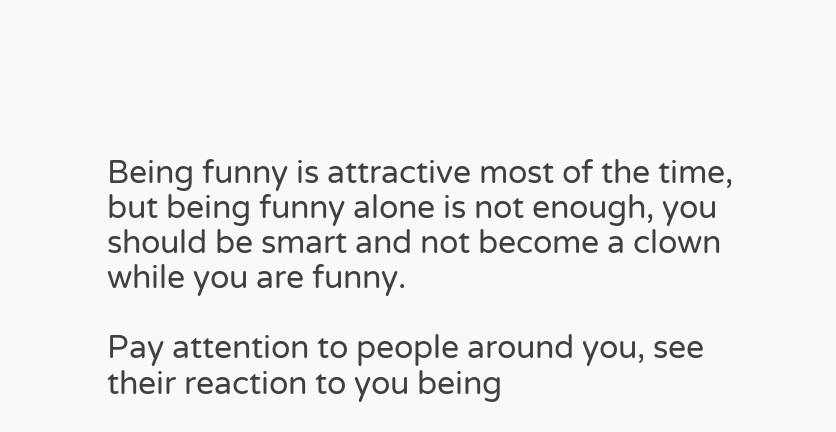Being funny is attractive most of the time, but being funny alone is not enough, you should be smart and not become a clown while you are funny.

Pay attention to people around you, see their reaction to you being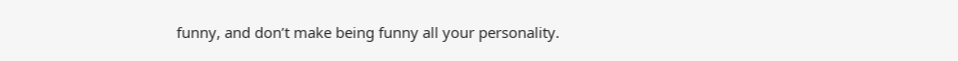funny, and don’t make being funny all your personality.